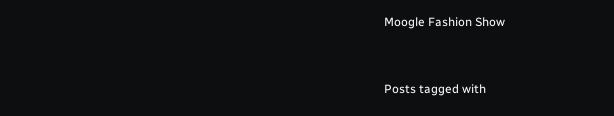Moogle Fashion Show


Posts tagged with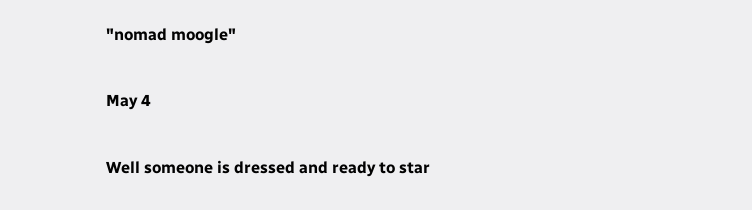"nomad moogle"

May 4

Well someone is dressed and ready to star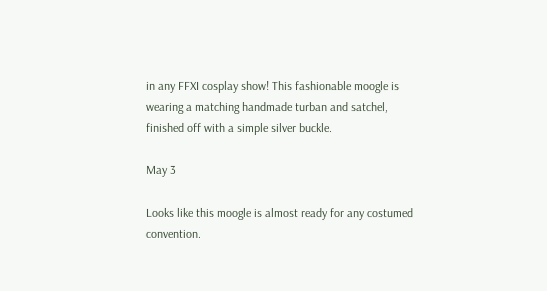in any FFXI cosplay show! This fashionable moogle is wearing a matching handmade turban and satchel, finished off with a simple silver buckle.

May 3

Looks like this moogle is almost ready for any costumed convention.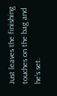Just leaves the finishing touches on the bag and he’s set.